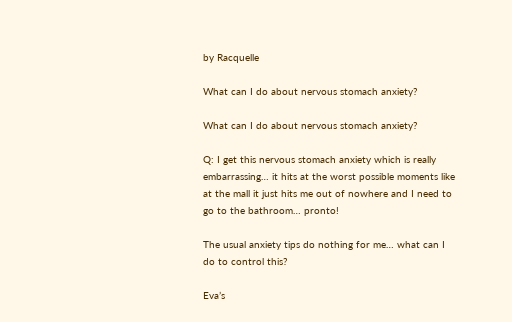by Racquelle

What can I do about nervous stomach anxiety?

What can I do about nervous stomach anxiety?

Q: I get this nervous stomach anxiety which is really embarrassing… it hits at the worst possible moments like at the mall it just hits me out of nowhere and I need to go to the bathroom… pronto!

The usual anxiety tips do nothing for me… what can I do to control this?

Eva’s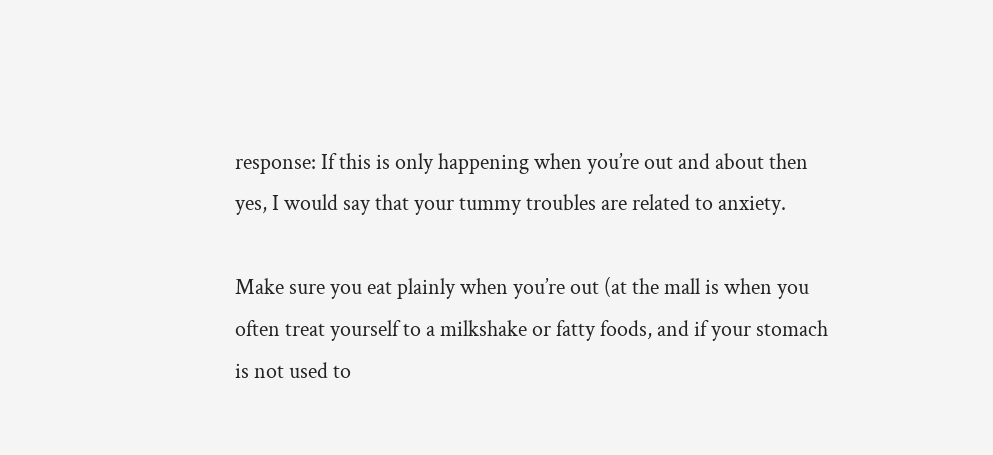response: If this is only happening when you’re out and about then yes, I would say that your tummy troubles are related to anxiety.

Make sure you eat plainly when you’re out (at the mall is when you often treat yourself to a milkshake or fatty foods, and if your stomach is not used to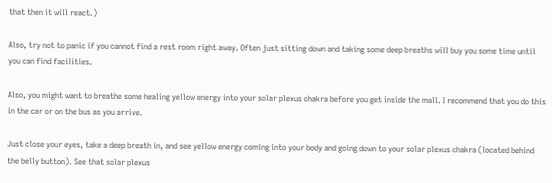that then it will react.)

Also, try not to panic if you cannot find a rest room right away. Often just sitting down and taking some deep breaths will buy you some time until you can find facilities.

Also, you might want to breathe some healing yellow energy into your solar plexus chakra before you get inside the mall. I recommend that you do this in the car or on the bus as you arrive.

Just close your eyes, take a deep breath in, and see yellow energy coming into your body and going down to your solar plexus chakra (located behind the belly button). See that solar plexus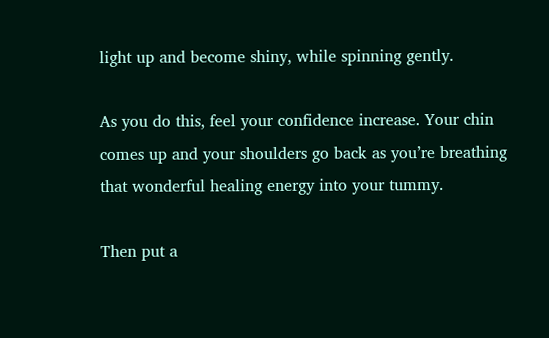light up and become shiny, while spinning gently.

As you do this, feel your confidence increase. Your chin comes up and your shoulders go back as you’re breathing that wonderful healing energy into your tummy.

Then put a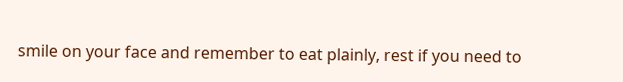smile on your face and remember to eat plainly, rest if you need to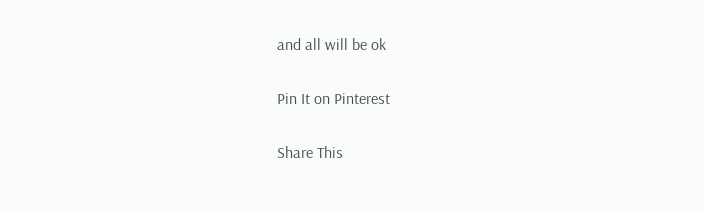and all will be ok

Pin It on Pinterest

Share This